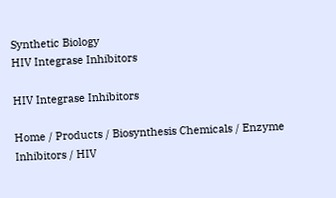Synthetic Biology
HIV Integrase Inhibitors

HIV Integrase Inhibitors

Home / Products / Biosynthesis Chemicals / Enzyme Inhibitors / HIV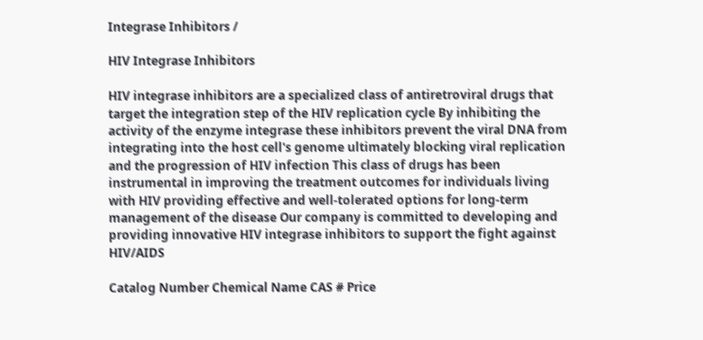Integrase Inhibitors /

HIV Integrase Inhibitors

HIV integrase inhibitors are a specialized class of antiretroviral drugs that target the integration step of the HIV replication cycle By inhibiting the activity of the enzyme integrase these inhibitors prevent the viral DNA from integrating into the host cell's genome ultimately blocking viral replication and the progression of HIV infection This class of drugs has been instrumental in improving the treatment outcomes for individuals living with HIV providing effective and well-tolerated options for long-term management of the disease Our company is committed to developing and providing innovative HIV integrase inhibitors to support the fight against HIV/AIDS

Catalog Number Chemical Name CAS # Price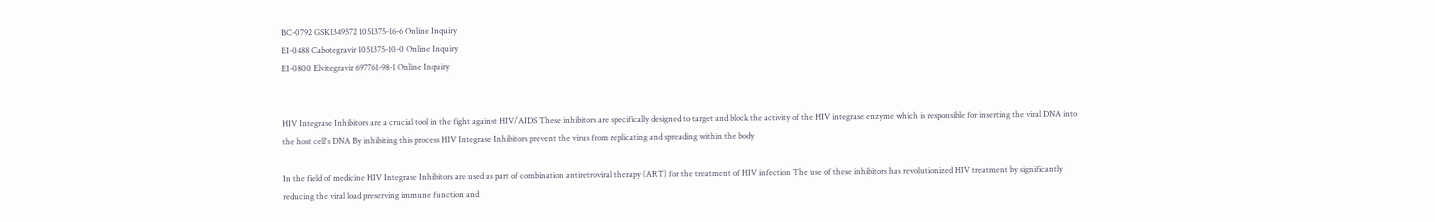BC-0792 GSK1349572 1051375-16-6 Online Inquiry
EI-0488 Cabotegravir 1051375-10-0 Online Inquiry
EI-0800 Elvitegravir 697761-98-1 Online Inquiry


HIV Integrase Inhibitors are a crucial tool in the fight against HIV/AIDS These inhibitors are specifically designed to target and block the activity of the HIV integrase enzyme which is responsible for inserting the viral DNA into the host cell's DNA By inhibiting this process HIV Integrase Inhibitors prevent the virus from replicating and spreading within the body

In the field of medicine HIV Integrase Inhibitors are used as part of combination antiretroviral therapy (ART) for the treatment of HIV infection The use of these inhibitors has revolutionized HIV treatment by significantly reducing the viral load preserving immune function and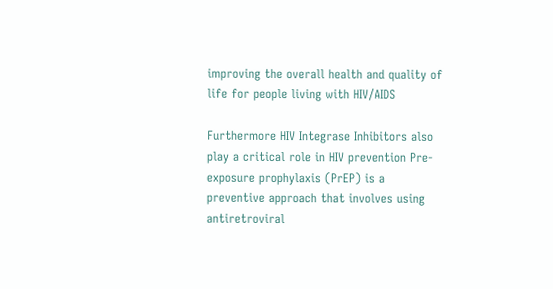improving the overall health and quality of life for people living with HIV/AIDS

Furthermore HIV Integrase Inhibitors also play a critical role in HIV prevention Pre-exposure prophylaxis (PrEP) is a preventive approach that involves using antiretroviral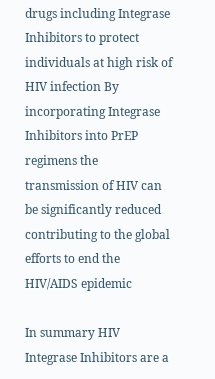drugs including Integrase Inhibitors to protect individuals at high risk of HIV infection By incorporating Integrase Inhibitors into PrEP regimens the transmission of HIV can be significantly reduced contributing to the global efforts to end the HIV/AIDS epidemic

In summary HIV Integrase Inhibitors are a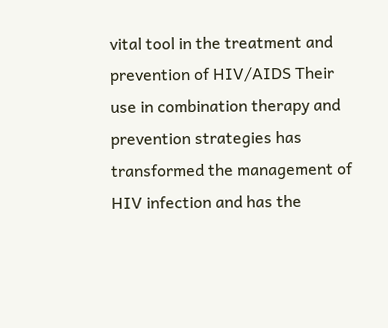vital tool in the treatment and prevention of HIV/AIDS Their use in combination therapy and prevention strategies has transformed the management of HIV infection and has the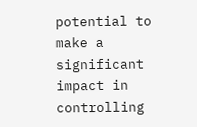potential to make a significant impact in controlling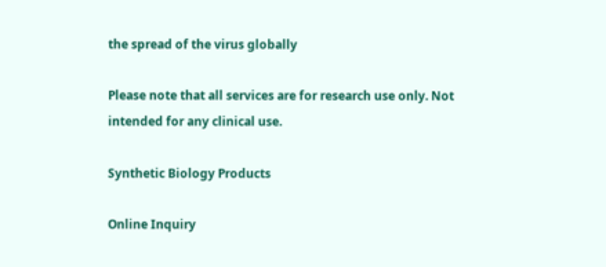the spread of the virus globally

Please note that all services are for research use only. Not intended for any clinical use.

Synthetic Biology Products

Online Inquiry